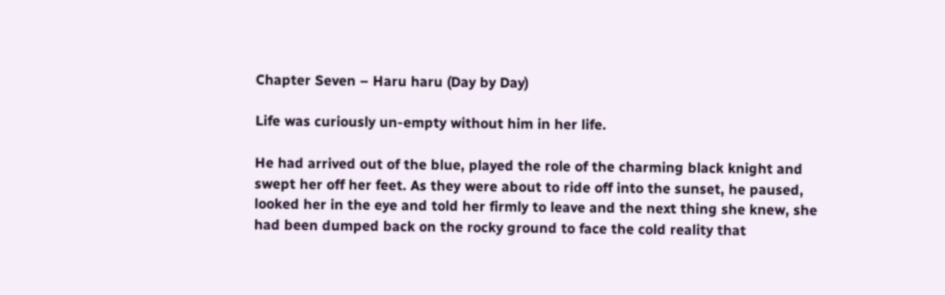Chapter Seven – Haru haru (Day by Day)

Life was curiously un-empty without him in her life.

He had arrived out of the blue, played the role of the charming black knight and swept her off her feet. As they were about to ride off into the sunset, he paused, looked her in the eye and told her firmly to leave and the next thing she knew, she had been dumped back on the rocky ground to face the cold reality that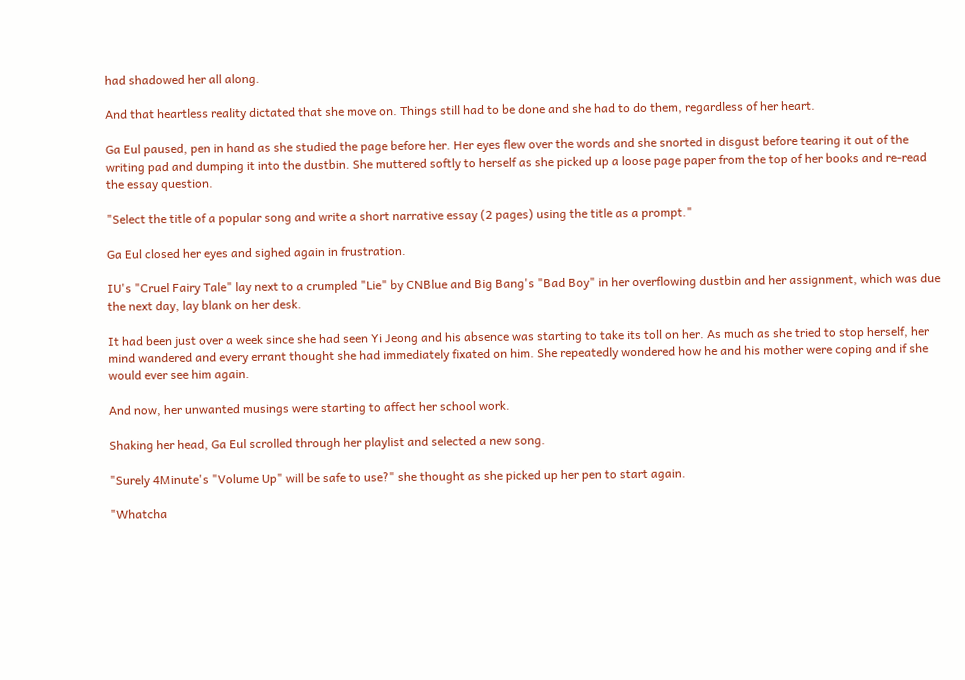had shadowed her all along.

And that heartless reality dictated that she move on. Things still had to be done and she had to do them, regardless of her heart.

Ga Eul paused, pen in hand as she studied the page before her. Her eyes flew over the words and she snorted in disgust before tearing it out of the writing pad and dumping it into the dustbin. She muttered softly to herself as she picked up a loose page paper from the top of her books and re-read the essay question.

"Select the title of a popular song and write a short narrative essay (2 pages) using the title as a prompt."

Ga Eul closed her eyes and sighed again in frustration.

IU's "Cruel Fairy Tale" lay next to a crumpled "Lie" by CNBlue and Big Bang's "Bad Boy" in her overflowing dustbin and her assignment, which was due the next day, lay blank on her desk.

It had been just over a week since she had seen Yi Jeong and his absence was starting to take its toll on her. As much as she tried to stop herself, her mind wandered and every errant thought she had immediately fixated on him. She repeatedly wondered how he and his mother were coping and if she would ever see him again.

And now, her unwanted musings were starting to affect her school work.

Shaking her head, Ga Eul scrolled through her playlist and selected a new song.

"Surely 4Minute's "Volume Up" will be safe to use?" she thought as she picked up her pen to start again.

"Whatcha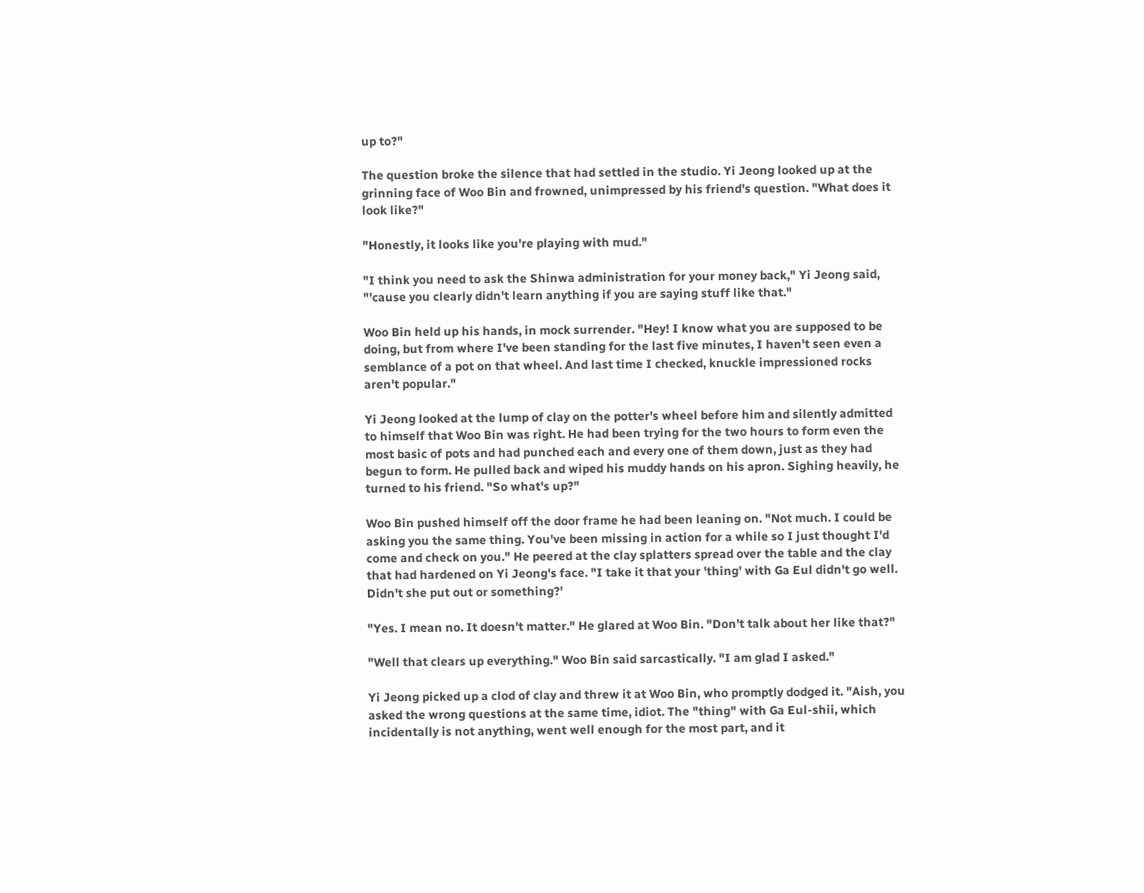up to?"

The question broke the silence that had settled in the studio. Yi Jeong looked up at the grinning face of Woo Bin and frowned, unimpressed by his friend's question. "What does it look like?"

"Honestly, it looks like you're playing with mud."

"I think you need to ask the Shinwa administration for your money back," Yi Jeong said, "'cause you clearly didn't learn anything if you are saying stuff like that."

Woo Bin held up his hands, in mock surrender. "Hey! I know what you are supposed to be doing, but from where I've been standing for the last five minutes, I haven't seen even a semblance of a pot on that wheel. And last time I checked, knuckle impressioned rocks aren't popular."

Yi Jeong looked at the lump of clay on the potter's wheel before him and silently admitted to himself that Woo Bin was right. He had been trying for the two hours to form even the most basic of pots and had punched each and every one of them down, just as they had begun to form. He pulled back and wiped his muddy hands on his apron. Sighing heavily, he turned to his friend. "So what's up?"

Woo Bin pushed himself off the door frame he had been leaning on. "Not much. I could be asking you the same thing. You've been missing in action for a while so I just thought I'd come and check on you." He peered at the clay splatters spread over the table and the clay that had hardened on Yi Jeong's face. "I take it that your 'thing' with Ga Eul didn't go well. Didn't she put out or something?'

"Yes. I mean no. It doesn't matter." He glared at Woo Bin. "Don't talk about her like that?"

"Well that clears up everything." Woo Bin said sarcastically. "I am glad I asked."

Yi Jeong picked up a clod of clay and threw it at Woo Bin, who promptly dodged it. "Aish, you asked the wrong questions at the same time, idiot. The "thing" with Ga Eul-shii, which incidentally is not anything, went well enough for the most part, and it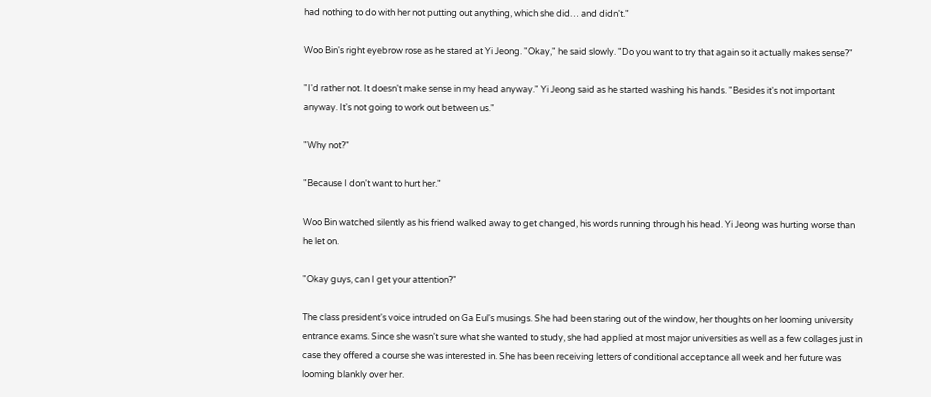had nothing to do with her not putting out anything, which she did… and didn't."

Woo Bin's right eyebrow rose as he stared at Yi Jeong. "Okay," he said slowly. "Do you want to try that again so it actually makes sense?"

"I'd rather not. It doesn't make sense in my head anyway." Yi Jeong said as he started washing his hands. "Besides it's not important anyway. It's not going to work out between us."

"Why not?"

"Because I don't want to hurt her."

Woo Bin watched silently as his friend walked away to get changed, his words running through his head. Yi Jeong was hurting worse than he let on.

"Okay guys, can I get your attention?"

The class president's voice intruded on Ga Eul's musings. She had been staring out of the window, her thoughts on her looming university entrance exams. Since she wasn't sure what she wanted to study, she had applied at most major universities as well as a few collages just in case they offered a course she was interested in. She has been receiving letters of conditional acceptance all week and her future was looming blankly over her.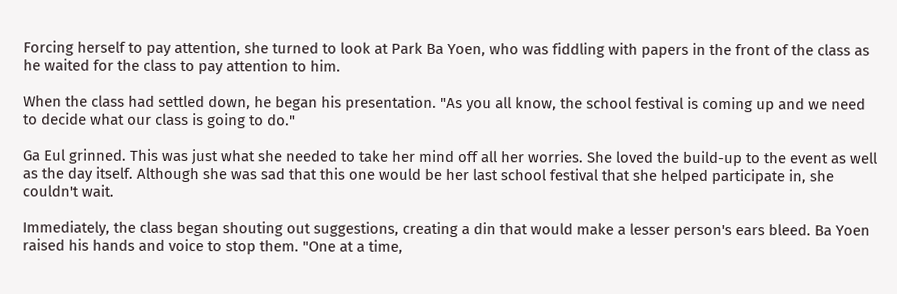Forcing herself to pay attention, she turned to look at Park Ba Yoen, who was fiddling with papers in the front of the class as he waited for the class to pay attention to him.

When the class had settled down, he began his presentation. "As you all know, the school festival is coming up and we need to decide what our class is going to do."

Ga Eul grinned. This was just what she needed to take her mind off all her worries. She loved the build-up to the event as well as the day itself. Although she was sad that this one would be her last school festival that she helped participate in, she couldn't wait.

Immediately, the class began shouting out suggestions, creating a din that would make a lesser person's ears bleed. Ba Yoen raised his hands and voice to stop them. "One at a time,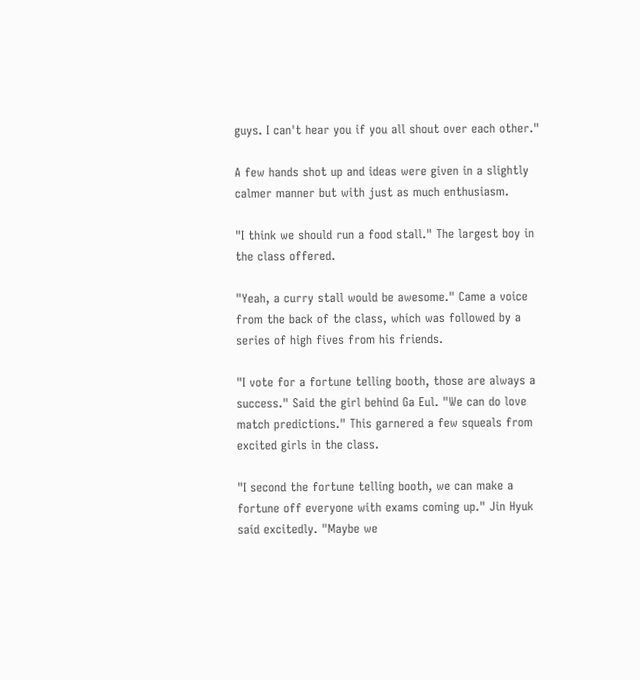guys. I can't hear you if you all shout over each other."

A few hands shot up and ideas were given in a slightly calmer manner but with just as much enthusiasm.

"I think we should run a food stall." The largest boy in the class offered.

"Yeah, a curry stall would be awesome." Came a voice from the back of the class, which was followed by a series of high fives from his friends.

"I vote for a fortune telling booth, those are always a success." Said the girl behind Ga Eul. "We can do love match predictions." This garnered a few squeals from excited girls in the class.

"I second the fortune telling booth, we can make a fortune off everyone with exams coming up." Jin Hyuk said excitedly. "Maybe we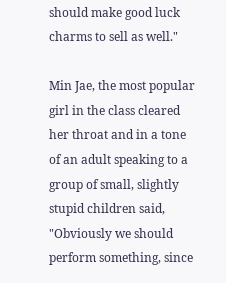should make good luck charms to sell as well."

Min Jae, the most popular girl in the class cleared her throat and in a tone of an adult speaking to a group of small, slightly stupid children said, "Obviously we should perform something, since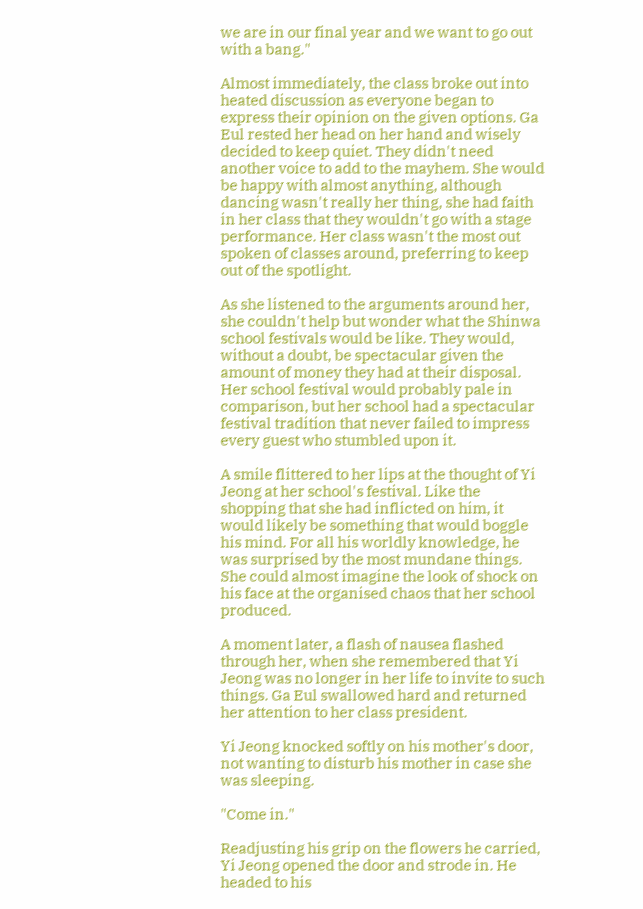we are in our final year and we want to go out with a bang."

Almost immediately, the class broke out into heated discussion as everyone began to express their opinion on the given options. Ga Eul rested her head on her hand and wisely decided to keep quiet. They didn't need another voice to add to the mayhem. She would be happy with almost anything, although dancing wasn't really her thing, she had faith in her class that they wouldn't go with a stage performance. Her class wasn't the most out spoken of classes around, preferring to keep out of the spotlight.

As she listened to the arguments around her, she couldn't help but wonder what the Shinwa school festivals would be like. They would, without a doubt, be spectacular given the amount of money they had at their disposal. Her school festival would probably pale in comparison, but her school had a spectacular festival tradition that never failed to impress every guest who stumbled upon it.

A smile flittered to her lips at the thought of Yi Jeong at her school's festival. Like the shopping that she had inflicted on him, it would likely be something that would boggle his mind. For all his worldly knowledge, he was surprised by the most mundane things. She could almost imagine the look of shock on his face at the organised chaos that her school produced.

A moment later, a flash of nausea flashed through her, when she remembered that Yi Jeong was no longer in her life to invite to such things. Ga Eul swallowed hard and returned her attention to her class president.

Yi Jeong knocked softly on his mother's door, not wanting to disturb his mother in case she was sleeping.

"Come in."

Readjusting his grip on the flowers he carried, Yi Jeong opened the door and strode in. He headed to his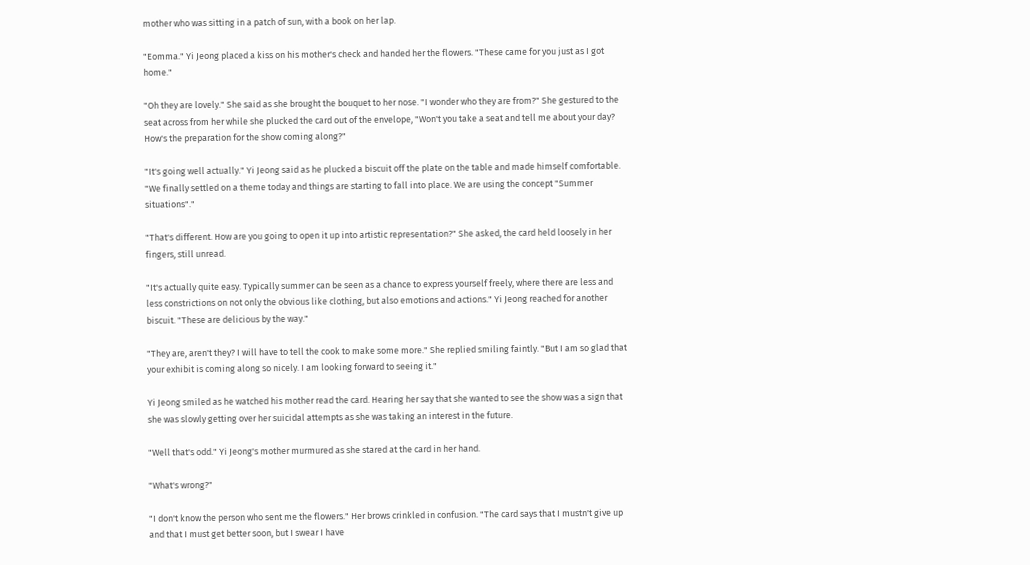mother who was sitting in a patch of sun, with a book on her lap.

"Eomma." Yi Jeong placed a kiss on his mother's check and handed her the flowers. "These came for you just as I got home."

"Oh they are lovely." She said as she brought the bouquet to her nose. "I wonder who they are from?" She gestured to the seat across from her while she plucked the card out of the envelope, "Won't you take a seat and tell me about your day? How's the preparation for the show coming along?"

"It's going well actually." Yi Jeong said as he plucked a biscuit off the plate on the table and made himself comfortable. "We finally settled on a theme today and things are starting to fall into place. We are using the concept "Summer situations"."

"That's different. How are you going to open it up into artistic representation?" She asked, the card held loosely in her fingers, still unread.

"It's actually quite easy. Typically summer can be seen as a chance to express yourself freely, where there are less and less constrictions on not only the obvious like clothing, but also emotions and actions." Yi Jeong reached for another biscuit. "These are delicious by the way."

"They are, aren't they? I will have to tell the cook to make some more." She replied smiling faintly. "But I am so glad that your exhibit is coming along so nicely. I am looking forward to seeing it."

Yi Jeong smiled as he watched his mother read the card. Hearing her say that she wanted to see the show was a sign that she was slowly getting over her suicidal attempts as she was taking an interest in the future.

"Well that's odd." Yi Jeong's mother murmured as she stared at the card in her hand.

"What's wrong?"

"I don't know the person who sent me the flowers." Her brows crinkled in confusion. "The card says that I mustn't give up and that I must get better soon, but I swear I have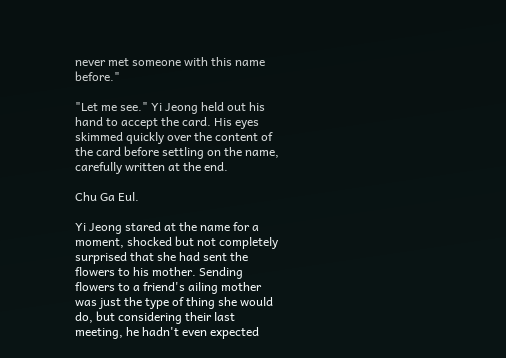never met someone with this name before."

"Let me see." Yi Jeong held out his hand to accept the card. His eyes skimmed quickly over the content of the card before settling on the name, carefully written at the end.

Chu Ga Eul.

Yi Jeong stared at the name for a moment, shocked but not completely surprised that she had sent the flowers to his mother. Sending flowers to a friend's ailing mother was just the type of thing she would do, but considering their last meeting, he hadn't even expected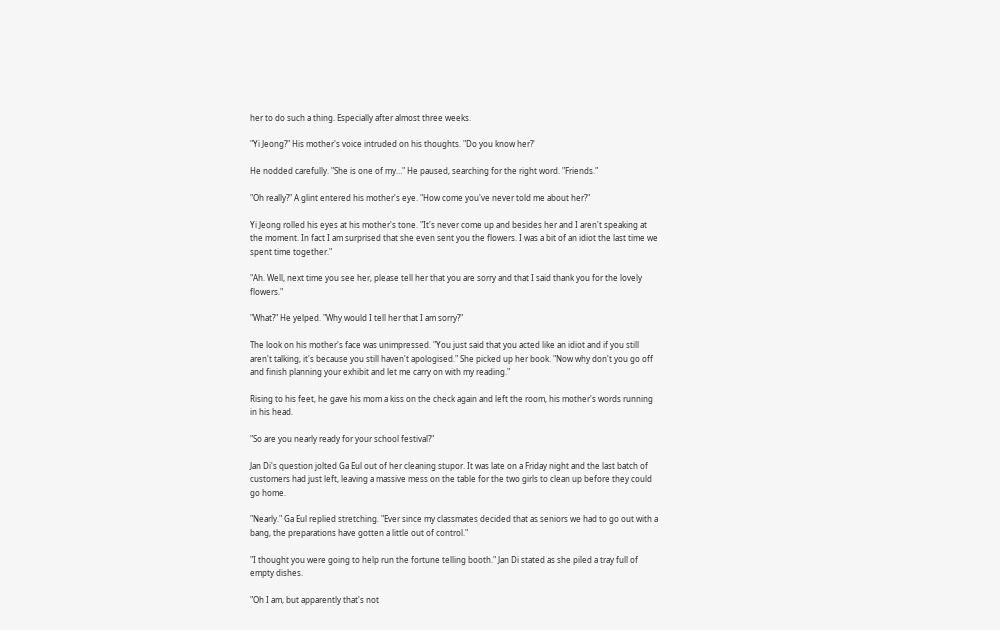her to do such a thing. Especially after almost three weeks.

"Yi Jeong?" His mother's voice intruded on his thoughts. "Do you know her?'

He nodded carefully. "She is one of my…" He paused, searching for the right word. "Friends."

"Oh really?" A glint entered his mother's eye. "How come you've never told me about her?"

Yi Jeong rolled his eyes at his mother's tone. "It's never come up and besides her and I aren't speaking at the moment. In fact I am surprised that she even sent you the flowers. I was a bit of an idiot the last time we spent time together."

"Ah. Well, next time you see her, please tell her that you are sorry and that I said thank you for the lovely flowers."

"What?" He yelped. "Why would I tell her that I am sorry?"

The look on his mother's face was unimpressed. "You just said that you acted like an idiot and if you still aren't talking, it's because you still haven't apologised." She picked up her book. "Now why don't you go off and finish planning your exhibit and let me carry on with my reading."

Rising to his feet, he gave his mom a kiss on the check again and left the room, his mother's words running in his head.

"So are you nearly ready for your school festival?"

Jan Di's question jolted Ga Eul out of her cleaning stupor. It was late on a Friday night and the last batch of customers had just left, leaving a massive mess on the table for the two girls to clean up before they could go home.

"Nearly." Ga Eul replied stretching. "Ever since my classmates decided that as seniors we had to go out with a bang, the preparations have gotten a little out of control."

"I thought you were going to help run the fortune telling booth." Jan Di stated as she piled a tray full of empty dishes.

"Oh I am, but apparently that's not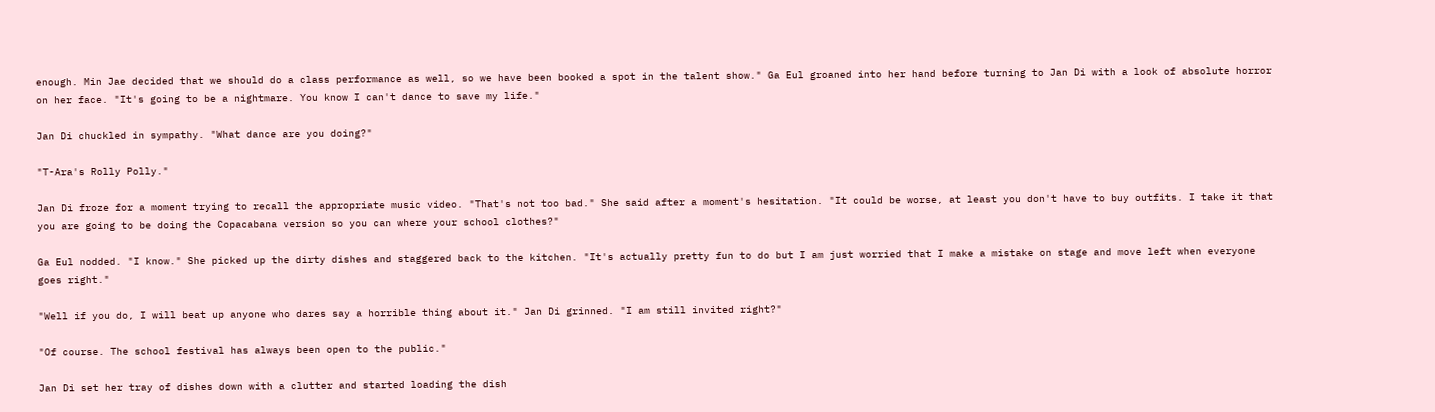enough. Min Jae decided that we should do a class performance as well, so we have been booked a spot in the talent show." Ga Eul groaned into her hand before turning to Jan Di with a look of absolute horror on her face. "It's going to be a nightmare. You know I can't dance to save my life."

Jan Di chuckled in sympathy. "What dance are you doing?"

"T-Ara's Rolly Polly."

Jan Di froze for a moment trying to recall the appropriate music video. "That's not too bad." She said after a moment's hesitation. "It could be worse, at least you don't have to buy outfits. I take it that you are going to be doing the Copacabana version so you can where your school clothes?"

Ga Eul nodded. "I know." She picked up the dirty dishes and staggered back to the kitchen. "It's actually pretty fun to do but I am just worried that I make a mistake on stage and move left when everyone goes right."

"Well if you do, I will beat up anyone who dares say a horrible thing about it." Jan Di grinned. "I am still invited right?"

"Of course. The school festival has always been open to the public."

Jan Di set her tray of dishes down with a clutter and started loading the dish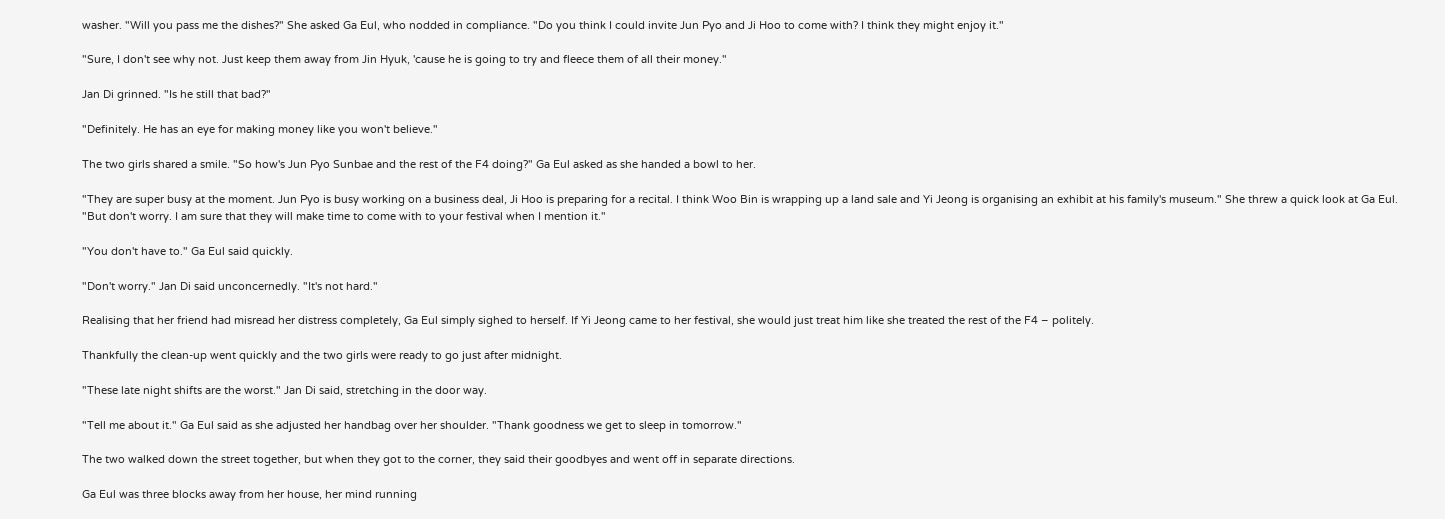washer. "Will you pass me the dishes?" She asked Ga Eul, who nodded in compliance. "Do you think I could invite Jun Pyo and Ji Hoo to come with? I think they might enjoy it."

"Sure, I don't see why not. Just keep them away from Jin Hyuk, 'cause he is going to try and fleece them of all their money."

Jan Di grinned. "Is he still that bad?"

"Definitely. He has an eye for making money like you won't believe."

The two girls shared a smile. "So how's Jun Pyo Sunbae and the rest of the F4 doing?" Ga Eul asked as she handed a bowl to her.

"They are super busy at the moment. Jun Pyo is busy working on a business deal, Ji Hoo is preparing for a recital. I think Woo Bin is wrapping up a land sale and Yi Jeong is organising an exhibit at his family's museum." She threw a quick look at Ga Eul. "But don't worry. I am sure that they will make time to come with to your festival when I mention it."

"You don't have to." Ga Eul said quickly.

"Don't worry." Jan Di said unconcernedly. "It's not hard."

Realising that her friend had misread her distress completely, Ga Eul simply sighed to herself. If Yi Jeong came to her festival, she would just treat him like she treated the rest of the F4 – politely.

Thankfully the clean-up went quickly and the two girls were ready to go just after midnight.

"These late night shifts are the worst." Jan Di said, stretching in the door way.

"Tell me about it." Ga Eul said as she adjusted her handbag over her shoulder. "Thank goodness we get to sleep in tomorrow."

The two walked down the street together, but when they got to the corner, they said their goodbyes and went off in separate directions.

Ga Eul was three blocks away from her house, her mind running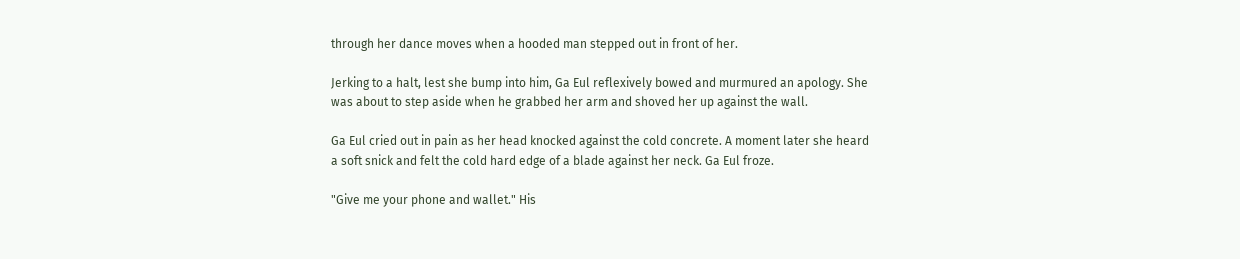through her dance moves when a hooded man stepped out in front of her.

Jerking to a halt, lest she bump into him, Ga Eul reflexively bowed and murmured an apology. She was about to step aside when he grabbed her arm and shoved her up against the wall.

Ga Eul cried out in pain as her head knocked against the cold concrete. A moment later she heard a soft snick and felt the cold hard edge of a blade against her neck. Ga Eul froze.

"Give me your phone and wallet." His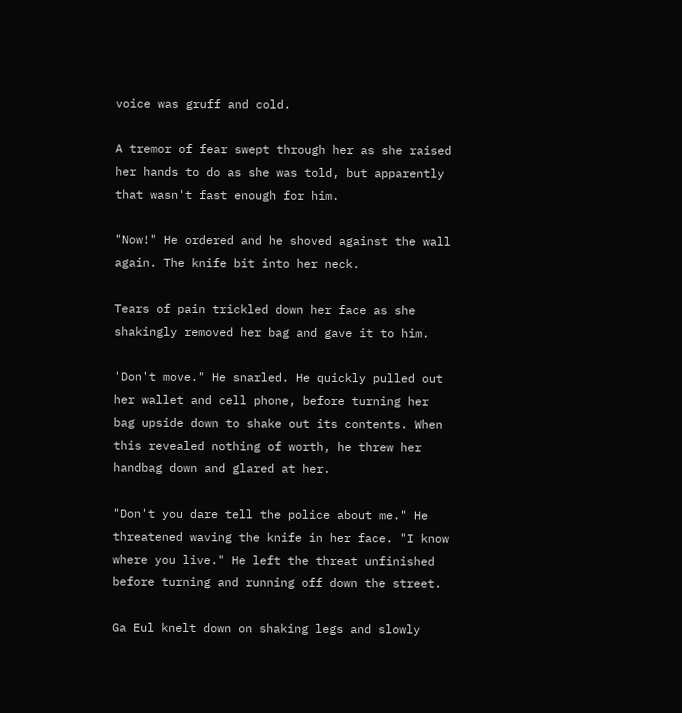voice was gruff and cold.

A tremor of fear swept through her as she raised her hands to do as she was told, but apparently that wasn't fast enough for him.

"Now!" He ordered and he shoved against the wall again. The knife bit into her neck.

Tears of pain trickled down her face as she shakingly removed her bag and gave it to him.

'Don't move." He snarled. He quickly pulled out her wallet and cell phone, before turning her bag upside down to shake out its contents. When this revealed nothing of worth, he threw her handbag down and glared at her.

"Don't you dare tell the police about me." He threatened waving the knife in her face. "I know where you live." He left the threat unfinished before turning and running off down the street.

Ga Eul knelt down on shaking legs and slowly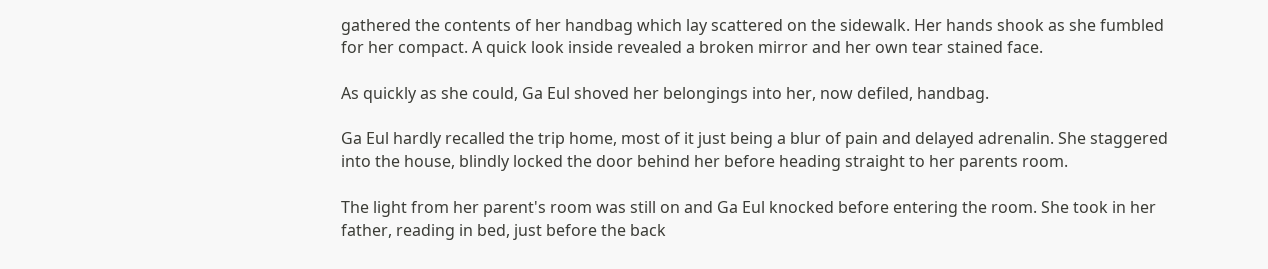gathered the contents of her handbag which lay scattered on the sidewalk. Her hands shook as she fumbled for her compact. A quick look inside revealed a broken mirror and her own tear stained face.

As quickly as she could, Ga Eul shoved her belongings into her, now defiled, handbag.

Ga Eul hardly recalled the trip home, most of it just being a blur of pain and delayed adrenalin. She staggered into the house, blindly locked the door behind her before heading straight to her parents room.

The light from her parent's room was still on and Ga Eul knocked before entering the room. She took in her father, reading in bed, just before the back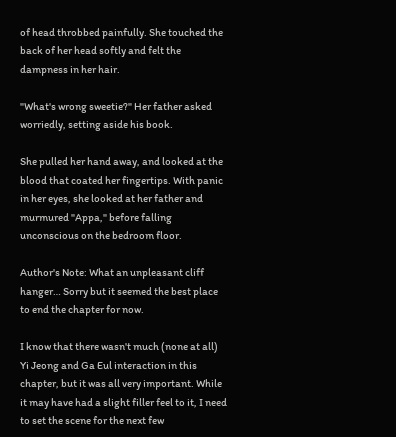of head throbbed painfully. She touched the back of her head softly and felt the dampness in her hair.

"What's wrong sweetie?" Her father asked worriedly, setting aside his book.

She pulled her hand away, and looked at the blood that coated her fingertips. With panic in her eyes, she looked at her father and murmured "Appa," before falling unconscious on the bedroom floor.

Author's Note: What an unpleasant cliff hanger… Sorry but it seemed the best place to end the chapter for now.

I know that there wasn't much (none at all) Yi Jeong and Ga Eul interaction in this chapter, but it was all very important. While it may have had a slight filler feel to it, I need to set the scene for the next few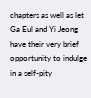chapters as well as let Ga Eul and Yi Jeong have their very brief opportunity to indulge in a self-pity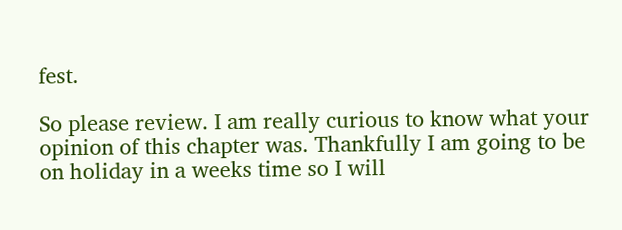fest.

So please review. I am really curious to know what your opinion of this chapter was. Thankfully I am going to be on holiday in a weeks time so I will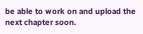be able to work on and upload the next chapter soon.